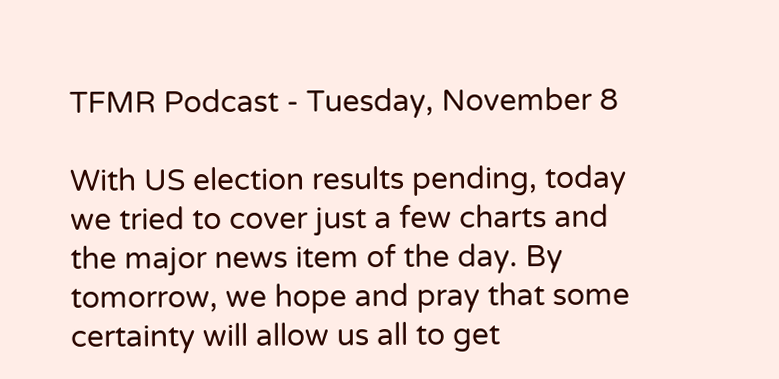TFMR Podcast - Tuesday, November 8

With US election results pending, today we tried to cover just a few charts and the major news item of the day. By tomorrow, we hope and pray that some certainty will allow us all to get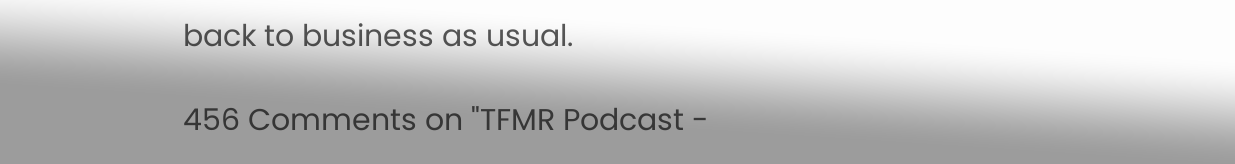back to business as usual.

456 Comments on "TFMR Podcast -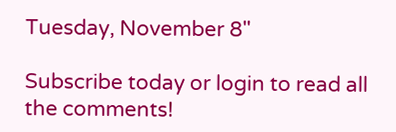Tuesday, November 8"

Subscribe today or login to read all the comments!